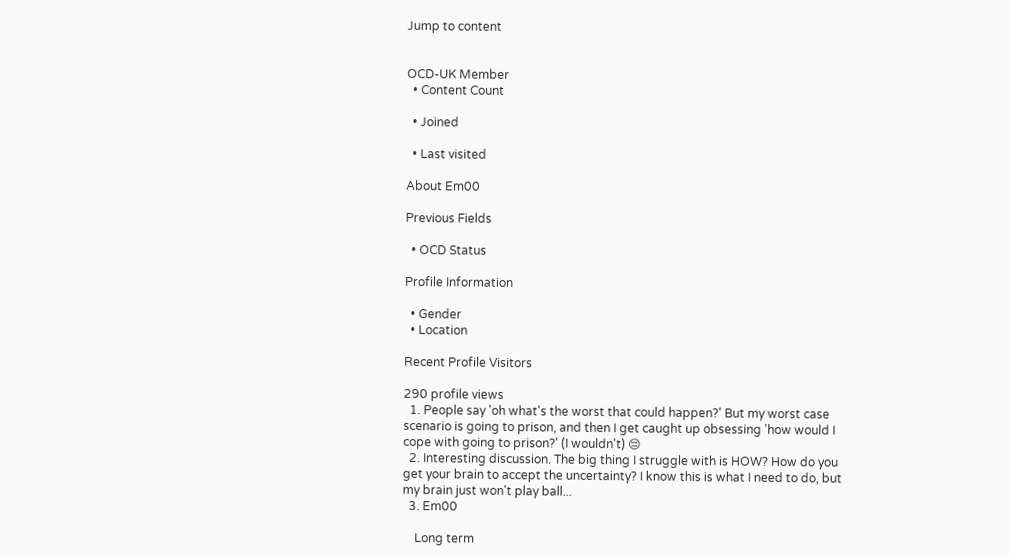Jump to content


OCD-UK Member
  • Content Count

  • Joined

  • Last visited

About Em00

Previous Fields

  • OCD Status

Profile Information

  • Gender
  • Location

Recent Profile Visitors

290 profile views
  1. People say 'oh what's the worst that could happen?' But my worst case scenario is going to prison, and then I get caught up obsessing 'how would I cope with going to prison?' (I wouldn't) 😔
  2. Interesting discussion. The big thing I struggle with is HOW? How do you get your brain to accept the uncertainty? I know this is what I need to do, but my brain just won't play ball...
  3. Em00

    Long term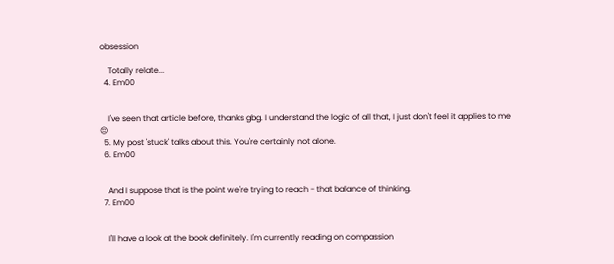obsession

    Totally relate...
  4. Em00


    I've seen that article before, thanks gbg. I understand the logic of all that, I just don't feel it applies to me 😔
  5. My post 'stuck' talks about this. You're certainly not alone.
  6. Em00


    And I suppose that is the point we're trying to reach - that balance of thinking.
  7. Em00


    I'll have a look at the book definitely. I'm currently reading on compassion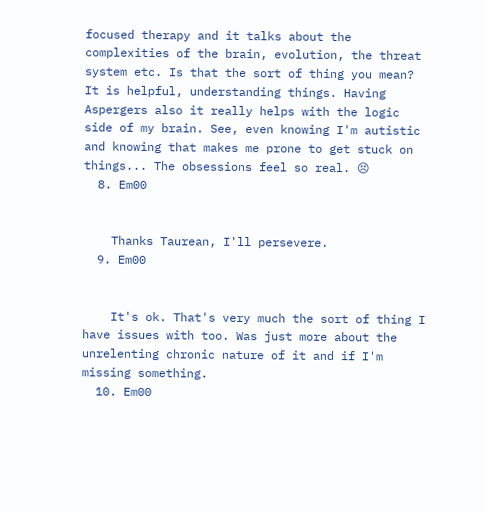focused therapy and it talks about the complexities of the brain, evolution, the threat system etc. Is that the sort of thing you mean? It is helpful, understanding things. Having Aspergers also it really helps with the logic side of my brain. See, even knowing I'm autistic and knowing that makes me prone to get stuck on things... The obsessions feel so real. 😣
  8. Em00


    Thanks Taurean, I'll persevere.
  9. Em00


    It's ok. That's very much the sort of thing I have issues with too. Was just more about the unrelenting chronic nature of it and if I'm missing something.
  10. Em00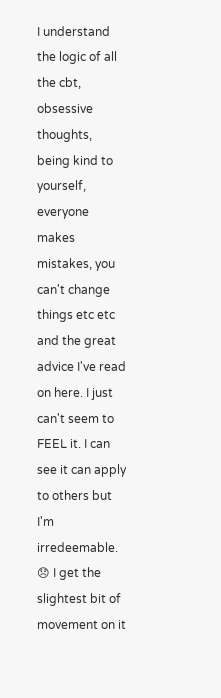I understand the logic of all the cbt, obsessive thoughts, being kind to yourself, everyone makes mistakes, you can't change things etc etc and the great advice I've read on here. I just can't seem to FEEL it. I can see it can apply to others but I'm irredeemable. 😞 I get the slightest bit of movement on it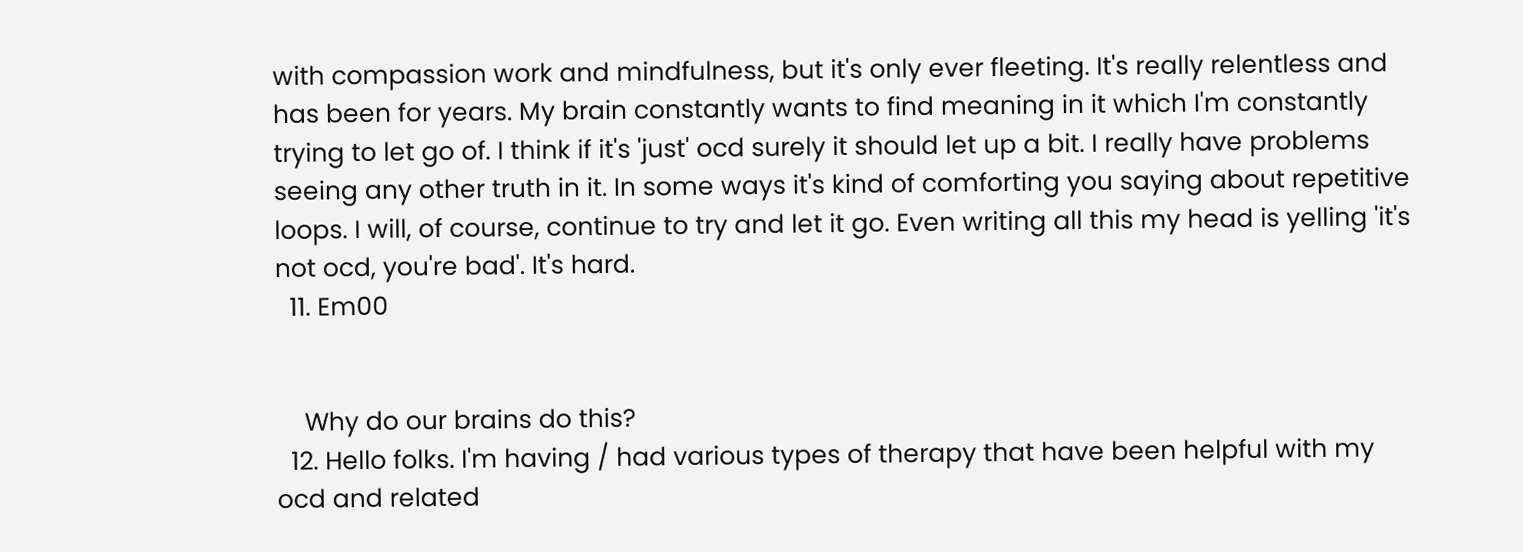with compassion work and mindfulness, but it's only ever fleeting. It's really relentless and has been for years. My brain constantly wants to find meaning in it which I'm constantly trying to let go of. I think if it's 'just' ocd surely it should let up a bit. I really have problems seeing any other truth in it. In some ways it's kind of comforting you saying about repetitive loops. I will, of course, continue to try and let it go. Even writing all this my head is yelling 'it's not ocd, you're bad'. It's hard.
  11. Em00


    Why do our brains do this?
  12. Hello folks. I'm having / had various types of therapy that have been helpful with my ocd and related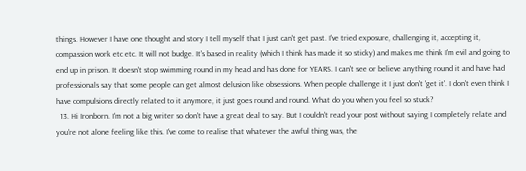things. However I have one thought and story I tell myself that I just can't get past. I've tried exposure, challenging it, accepting it, compassion work etc etc. It will not budge. It's based in reality (which I think has made it so sticky) and makes me think I'm evil and going to end up in prison. It doesn't stop swimming round in my head and has done for YEARS. I can't see or believe anything round it and have had professionals say that some people can get almost delusion like obsessions. When people challenge it I just don't 'get it'. I don't even think I have compulsions directly related to it anymore, it just goes round and round. What do you when you feel so stuck?
  13. Hi Ironborn. I'm not a big writer so don't have a great deal to say. But I couldn't read your post without saying I completely relate and you're not alone feeling like this. I've come to realise that whatever the awful thing was, the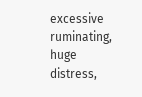excessive ruminating, huge distress,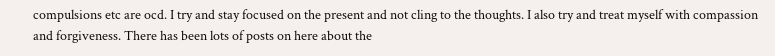compulsions etc are ocd. I try and stay focused on the present and not cling to the thoughts. I also try and treat myself with compassion and forgiveness. There has been lots of posts on here about the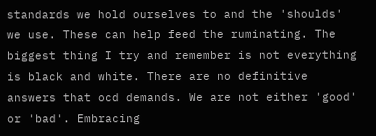standards we hold ourselves to and the 'shoulds' we use. These can help feed the ruminating. The biggest thing I try and remember is not everything is black and white. There are no definitive answers that ocd demands. We are not either 'good' or 'bad'. Embracing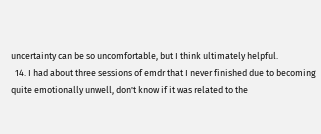uncertainty can be so uncomfortable, but I think ultimately helpful.
  14. I had about three sessions of emdr that I never finished due to becoming quite emotionally unwell, don't know if it was related to the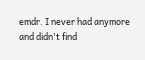emdr. I never had anymore and didn't find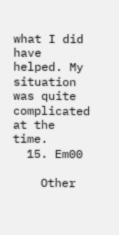what I did have helped. My situation was quite complicated at the time.
  15. Em00

    Other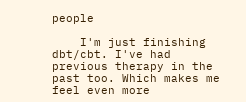people

    I'm just finishing dbt/cbt. I've had previous therapy in the past too. Which makes me feel even more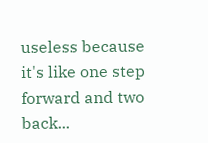useless because it's like one step forward and two back...